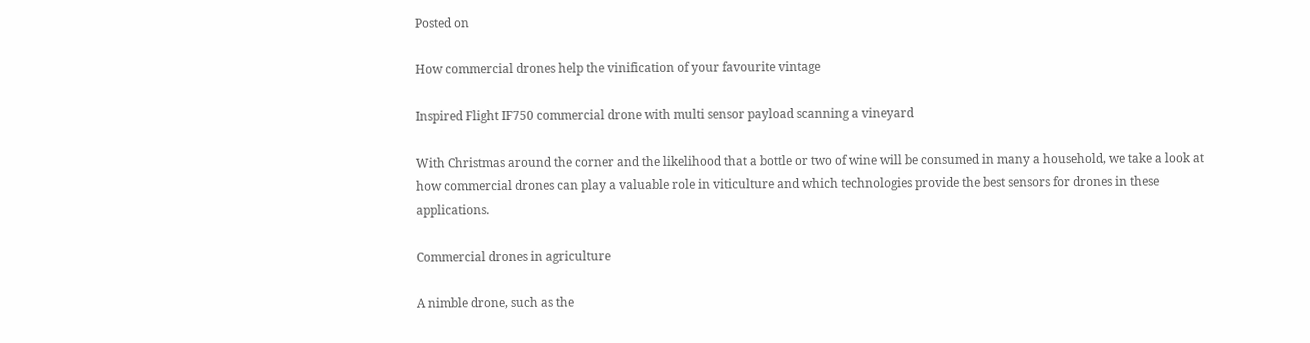Posted on

How commercial drones help the vinification of your favourite vintage

Inspired Flight IF750 commercial drone with multi sensor payload scanning a vineyard

With Christmas around the corner and the likelihood that a bottle or two of wine will be consumed in many a household, we take a look at how commercial drones can play a valuable role in viticulture and which technologies provide the best sensors for drones in these applications.

Commercial drones in agriculture

A nimble drone, such as the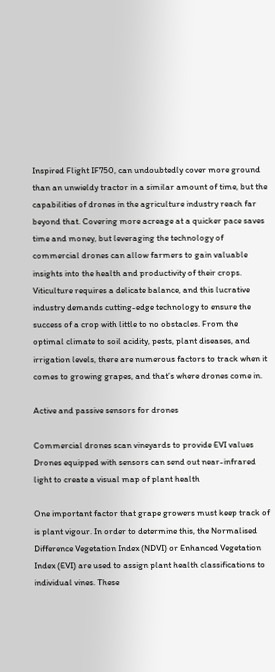Inspired Flight IF750, can undoubtedly cover more ground than an unwieldy tractor in a similar amount of time, but the capabilities of drones in the agriculture industry reach far beyond that. Covering more acreage at a quicker pace saves time and money, but leveraging the technology of commercial drones can allow farmers to gain valuable insights into the health and productivity of their crops. Viticulture requires a delicate balance, and this lucrative industry demands cutting-edge technology to ensure the success of a crop with little to no obstacles. From the optimal climate to soil acidity, pests, plant diseases, and irrigation levels, there are numerous factors to track when it comes to growing grapes, and that’s where drones come in.

Active and passive sensors for drones

Commercial drones scan vineyards to provide EVI values
Drones equipped with sensors can send out near-infrared light to create a visual map of plant health

One important factor that grape growers must keep track of is plant vigour. In order to determine this, the Normalised Difference Vegetation Index (NDVI) or Enhanced Vegetation Index (EVI) are used to assign plant health classifications to individual vines. These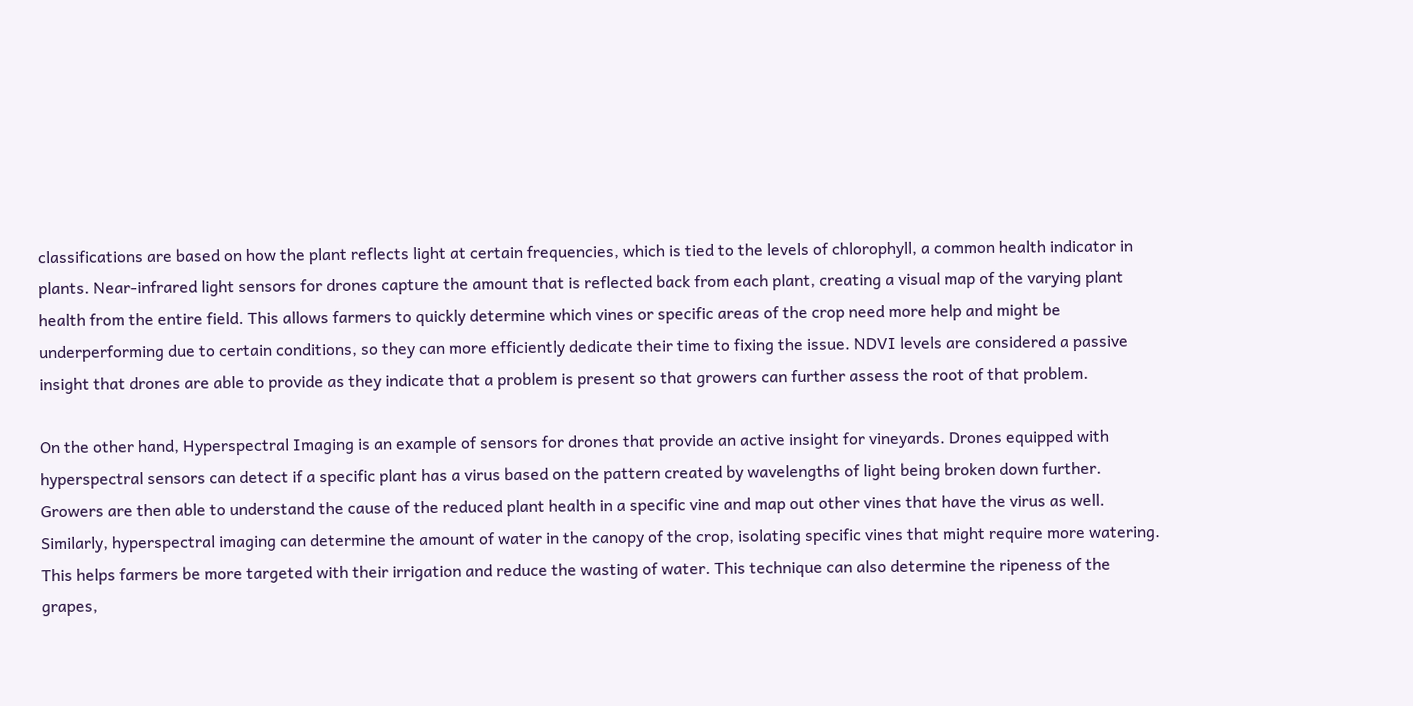classifications are based on how the plant reflects light at certain frequencies, which is tied to the levels of chlorophyll, a common health indicator in plants. Near-infrared light sensors for drones capture the amount that is reflected back from each plant, creating a visual map of the varying plant health from the entire field. This allows farmers to quickly determine which vines or specific areas of the crop need more help and might be underperforming due to certain conditions, so they can more efficiently dedicate their time to fixing the issue. NDVI levels are considered a passive insight that drones are able to provide as they indicate that a problem is present so that growers can further assess the root of that problem.

On the other hand, Hyperspectral Imaging is an example of sensors for drones that provide an active insight for vineyards. Drones equipped with hyperspectral sensors can detect if a specific plant has a virus based on the pattern created by wavelengths of light being broken down further. Growers are then able to understand the cause of the reduced plant health in a specific vine and map out other vines that have the virus as well. Similarly, hyperspectral imaging can determine the amount of water in the canopy of the crop, isolating specific vines that might require more watering. This helps farmers be more targeted with their irrigation and reduce the wasting of water. This technique can also determine the ripeness of the grapes,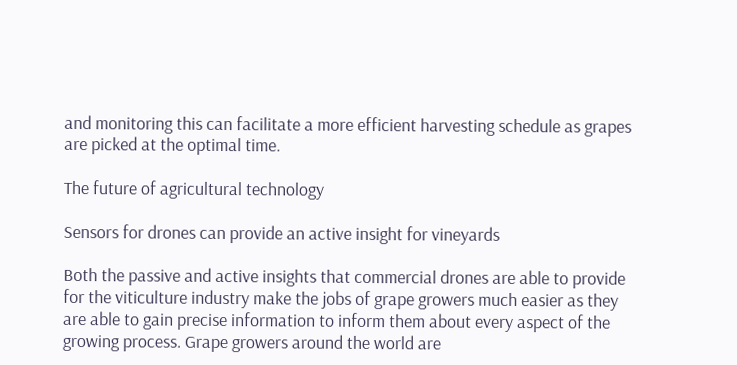and monitoring this can facilitate a more efficient harvesting schedule as grapes are picked at the optimal time.

The future of agricultural technology

Sensors for drones can provide an active insight for vineyards

Both the passive and active insights that commercial drones are able to provide for the viticulture industry make the jobs of grape growers much easier as they are able to gain precise information to inform them about every aspect of the growing process. Grape growers around the world are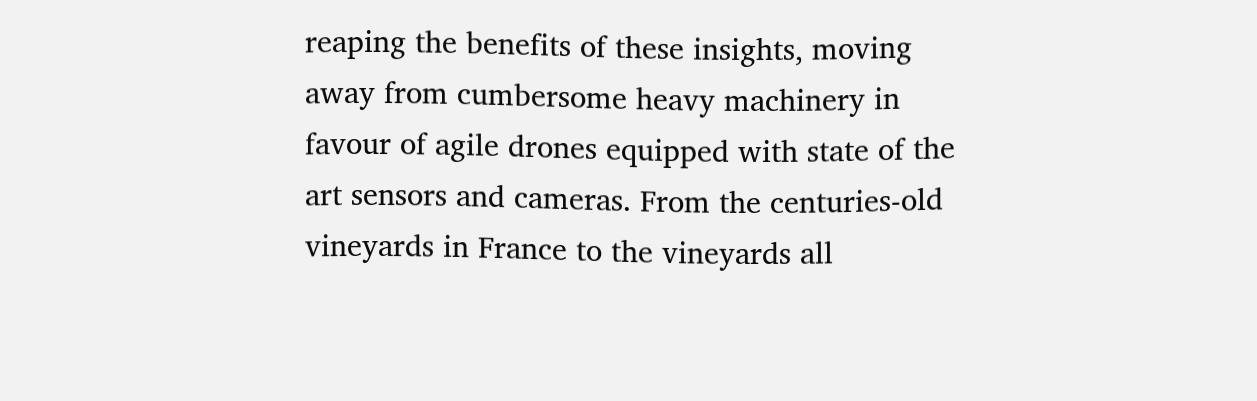reaping the benefits of these insights, moving away from cumbersome heavy machinery in favour of agile drones equipped with state of the art sensors and cameras. From the centuries-old vineyards in France to the vineyards all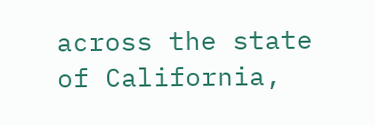across the state of California,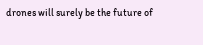drones will surely be the future of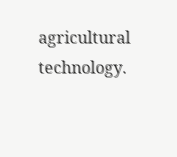agricultural technology.